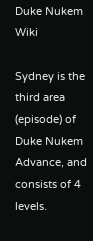Duke Nukem Wiki

Sydney is the third area (episode) of Duke Nukem Advance, and consists of 4 levels.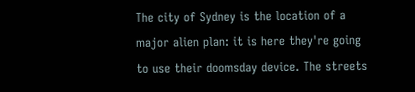The city of Sydney is the location of a major alien plan: it is here they're going to use their doomsday device. The streets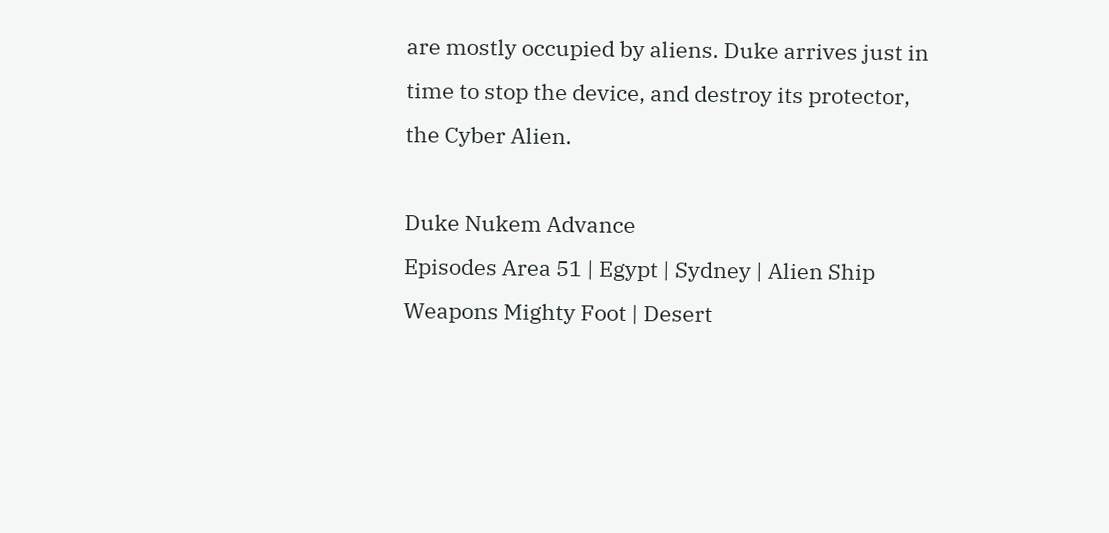are mostly occupied by aliens. Duke arrives just in time to stop the device, and destroy its protector, the Cyber Alien.

Duke Nukem Advance
Episodes Area 51 | Egypt | Sydney | Alien Ship
Weapons Mighty Foot | Desert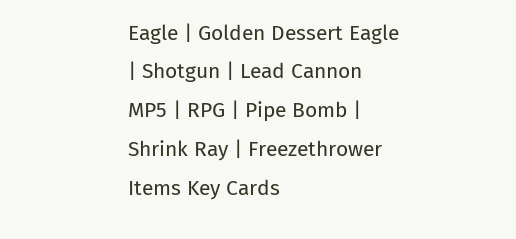Eagle | Golden Dessert Eagle | Shotgun | Lead Cannon
MP5 | RPG | Pipe Bomb | Shrink Ray | Freezethrower
Items Key Cards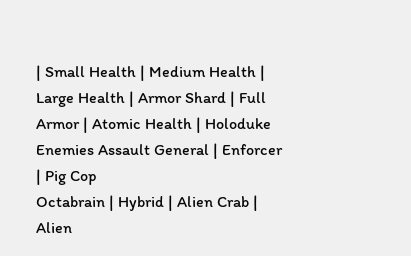| Small Health | Medium Health | Large Health | Armor Shard | Full Armor | Atomic Health | Holoduke
Enemies Assault General | Enforcer | Pig Cop
Octabrain | Hybrid | Alien Crab | Alien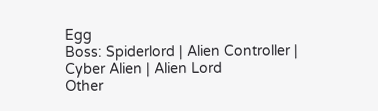Egg
Boss: Spiderlord | Alien Controller | Cyber Alien | Alien Lord
Other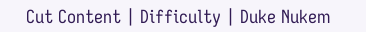Cut Content | Difficulty | Duke Nukem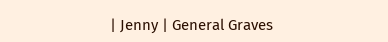| Jenny | General Graves